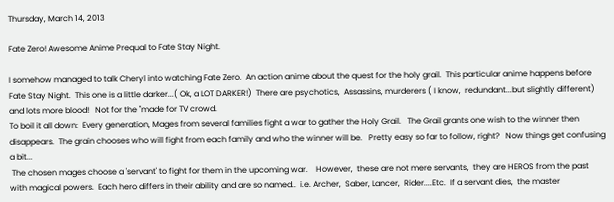Thursday, March 14, 2013

Fate Zero! Awesome Anime Prequal to Fate Stay Night.

I somehow managed to talk Cheryl into watching Fate Zero.  An action anime about the quest for the holy grail.  This particular anime happens before Fate Stay Night.  This one is a little darker...( Ok, a LOT DARKER!)  There are psychotics,  Assassins, murderers ( I know,  redundant...but slightly different) and lots more blood!   Not for the "made for TV crowd.
To boil it all down:  Every generation, Mages from several families fight a war to gather the Holy Grail.   The Grail grants one wish to the winner then disappears.  The grain chooses who will fight from each family and who the winner will be.   Pretty easy so far to follow, right?   Now things get confusing a bit...
 The chosen mages choose a 'servant' to fight for them in the upcoming war.    However,  these are not mere servants,  they are HEROS from the past with magical powers.  Each hero differs in their ability and are so named..  i.e. Archer,  Saber, Lancer,  Rider....Etc.  If a servant dies,  the master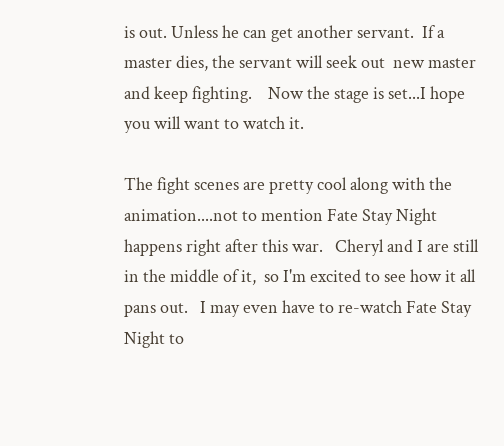is out. Unless he can get another servant.  If a master dies, the servant will seek out  new master and keep fighting.    Now the stage is set...I hope you will want to watch it.

The fight scenes are pretty cool along with the animation....not to mention Fate Stay Night happens right after this war.   Cheryl and I are still in the middle of it,  so I'm excited to see how it all pans out.   I may even have to re-watch Fate Stay Night to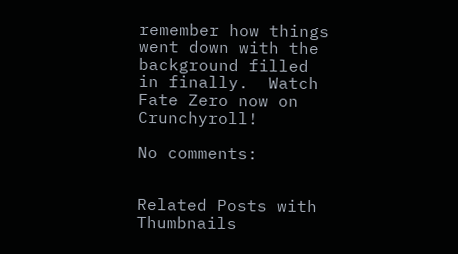remember how things went down with the background filled in finally.  Watch Fate Zero now on Crunchyroll!

No comments:


Related Posts with Thumbnails